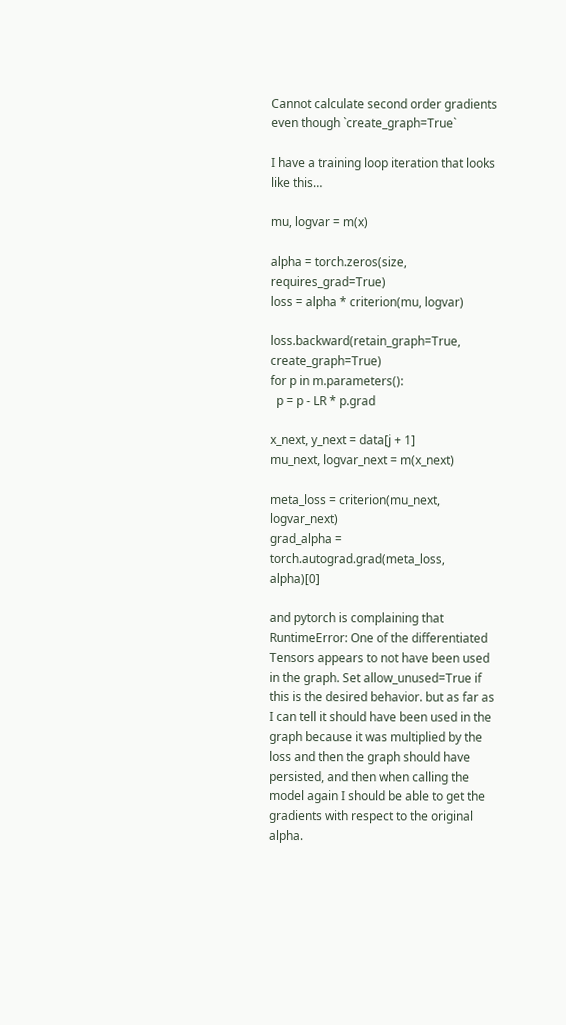Cannot calculate second order gradients even though `create_graph=True`

I have a training loop iteration that looks like this…

mu, logvar = m(x)

alpha = torch.zeros(size, requires_grad=True)
loss = alpha * criterion(mu, logvar)

loss.backward(retain_graph=True, create_graph=True)
for p in m.parameters():
  p = p - LR * p.grad

x_next, y_next = data[j + 1]
mu_next, logvar_next = m(x_next)

meta_loss = criterion(mu_next, logvar_next)
grad_alpha = torch.autograd.grad(meta_loss, alpha)[0]

and pytorch is complaining that RuntimeError: One of the differentiated Tensors appears to not have been used in the graph. Set allow_unused=True if this is the desired behavior. but as far as I can tell it should have been used in the graph because it was multiplied by the loss and then the graph should have persisted, and then when calling the model again I should be able to get the gradients with respect to the original alpha.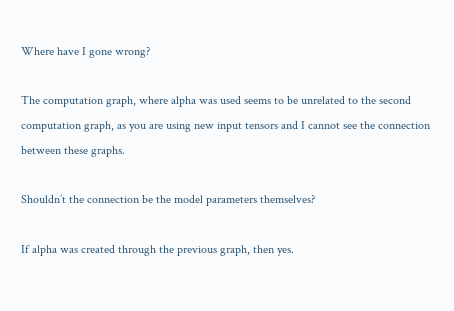Where have I gone wrong?

The computation graph, where alpha was used seems to be unrelated to the second computation graph, as you are using new input tensors and I cannot see the connection between these graphs.

Shouldn’t the connection be the model parameters themselves?

If alpha was created through the previous graph, then yes.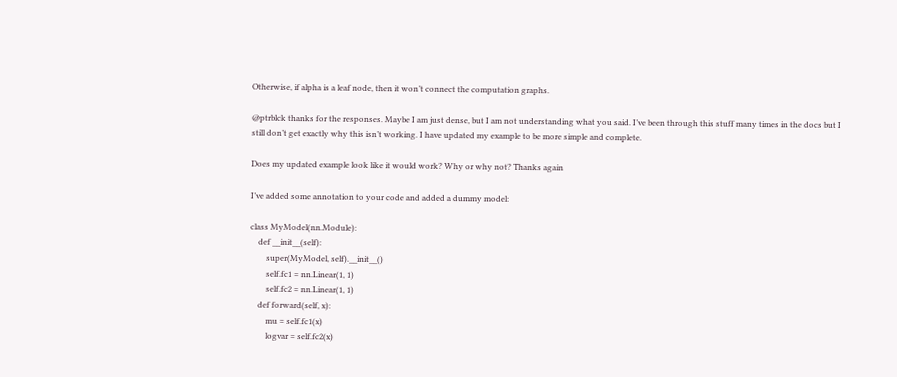Otherwise, if alpha is a leaf node, then it won’t connect the computation graphs.

@ptrblck thanks for the responses. Maybe I am just dense, but I am not understanding what you said. I’ve been through this stuff many times in the docs but I still don’t get exactly why this isn’t working. I have updated my example to be more simple and complete.

Does my updated example look like it would work? Why or why not? Thanks again

I’ve added some annotation to your code and added a dummy model:

class MyModel(nn.Module):
    def __init__(self):
        super(MyModel, self).__init__()
        self.fc1 = nn.Linear(1, 1)
        self.fc2 = nn.Linear(1, 1)
    def forward(self, x):
        mu = self.fc1(x)
        logvar = self.fc2(x)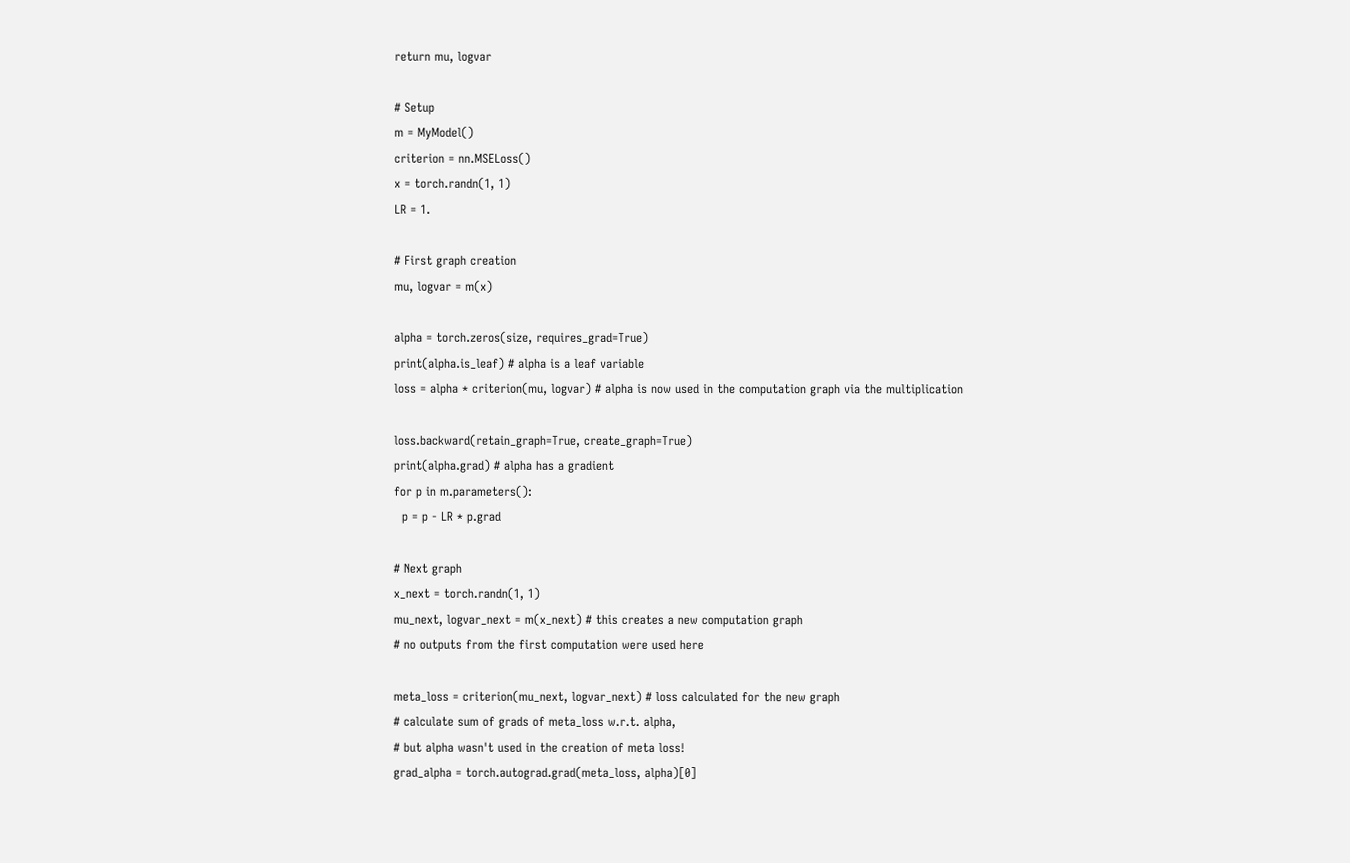return mu, logvar

# Setup
m = MyModel()
criterion = nn.MSELoss()
x = torch.randn(1, 1)
LR = 1.

# First graph creation
mu, logvar = m(x)

alpha = torch.zeros(size, requires_grad=True)
print(alpha.is_leaf) # alpha is a leaf variable
loss = alpha * criterion(mu, logvar) # alpha is now used in the computation graph via the multiplication

loss.backward(retain_graph=True, create_graph=True)
print(alpha.grad) # alpha has a gradient
for p in m.parameters():
  p = p - LR * p.grad

# Next graph
x_next = torch.randn(1, 1)
mu_next, logvar_next = m(x_next) # this creates a new computation graph
# no outputs from the first computation were used here

meta_loss = criterion(mu_next, logvar_next) # loss calculated for the new graph
# calculate sum of grads of meta_loss w.r.t. alpha,
# but alpha wasn't used in the creation of meta loss!
grad_alpha = torch.autograd.grad(meta_loss, alpha)[0]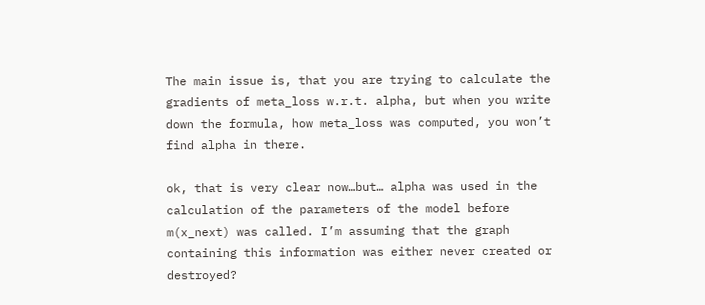The main issue is, that you are trying to calculate the gradients of meta_loss w.r.t. alpha, but when you write down the formula, how meta_loss was computed, you won’t find alpha in there.

ok, that is very clear now…but… alpha was used in the calculation of the parameters of the model before m(x_next) was called. I’m assuming that the graph containing this information was either never created or destroyed?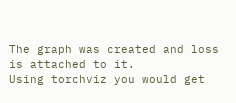The graph was created and loss is attached to it.
Using torchviz you would get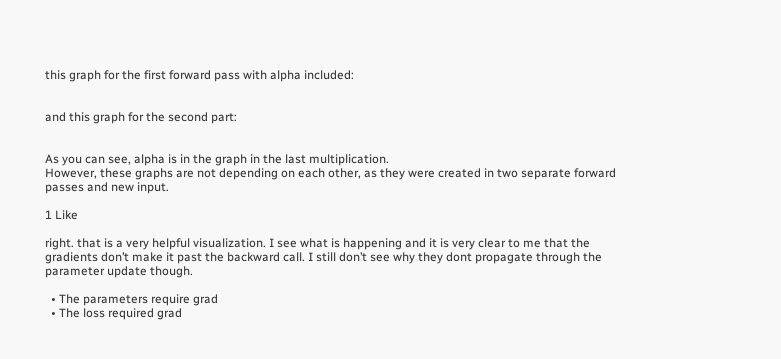this graph for the first forward pass with alpha included:


and this graph for the second part:


As you can see, alpha is in the graph in the last multiplication.
However, these graphs are not depending on each other, as they were created in two separate forward passes and new input.

1 Like

right. that is a very helpful visualization. I see what is happening and it is very clear to me that the gradients don’t make it past the backward call. I still don’t see why they dont propagate through the parameter update though.

  • The parameters require grad
  • The loss required grad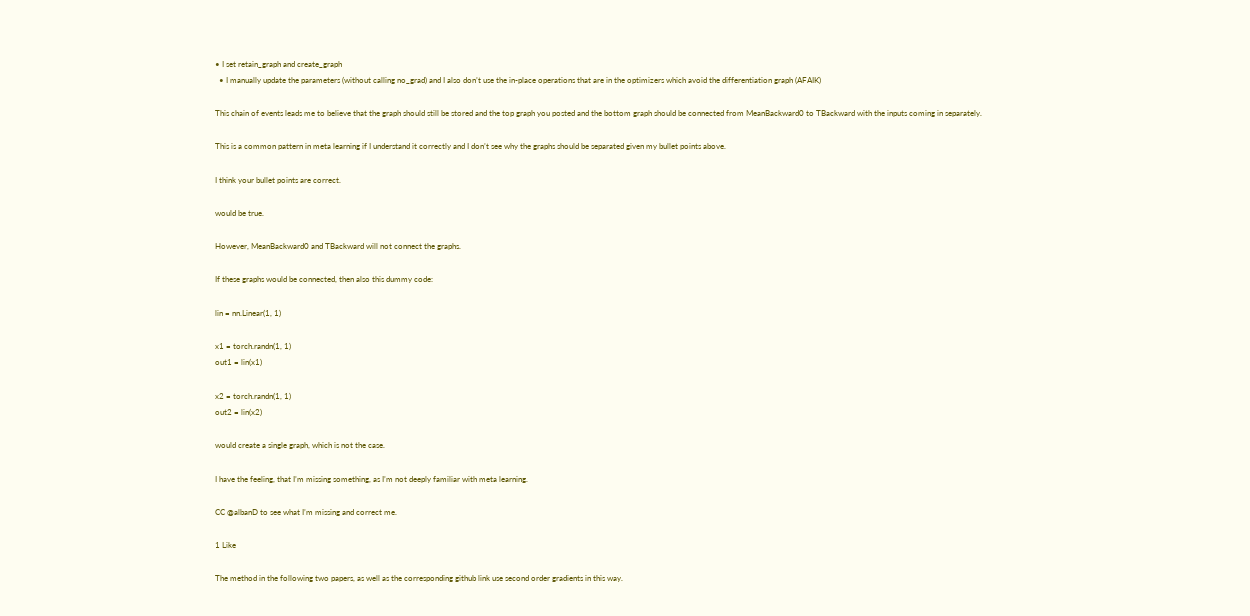• I set retain_graph and create_graph
  • I manually update the parameters (without calling no_grad) and I also don’t use the in-place operations that are in the optimizers which avoid the differentiation graph (AFAIK)

This chain of events leads me to believe that the graph should still be stored and the top graph you posted and the bottom graph should be connected from MeanBackward0 to TBackward with the inputs coming in separately.

This is a common pattern in meta learning if I understand it correctly and I don’t see why the graphs should be separated given my bullet points above.

I think your bullet points are correct.

would be true.

However, MeanBackward0 and TBackward will not connect the graphs.

If these graphs would be connected, then also this dummy code:

lin = nn.Linear(1, 1)

x1 = torch.randn(1, 1)
out1 = lin(x1)

x2 = torch.randn(1, 1)
out2 = lin(x2)

would create a single graph, which is not the case.

I have the feeling, that I’m missing something, as I’m not deeply familiar with meta learning.

CC @albanD to see what I’m missing and correct me.

1 Like

The method in the following two papers, as well as the corresponding github link use second order gradients in this way.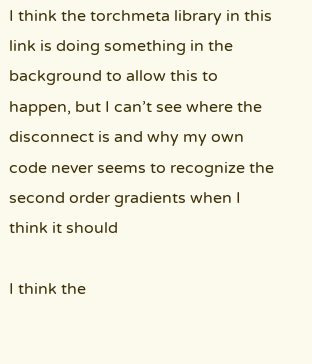I think the torchmeta library in this link is doing something in the background to allow this to happen, but I can’t see where the disconnect is and why my own code never seems to recognize the second order gradients when I think it should

I think the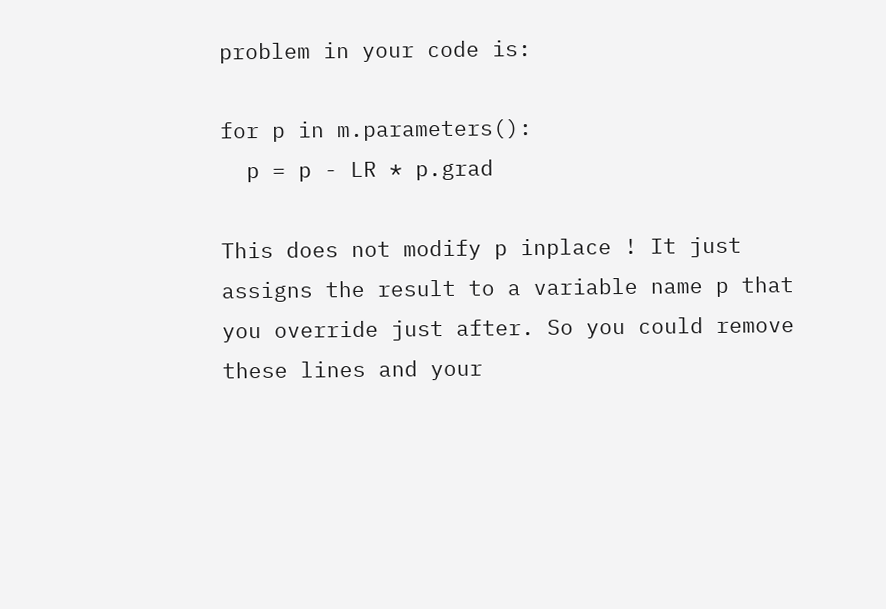problem in your code is:

for p in m.parameters():
  p = p - LR * p.grad

This does not modify p inplace ! It just assigns the result to a variable name p that you override just after. So you could remove these lines and your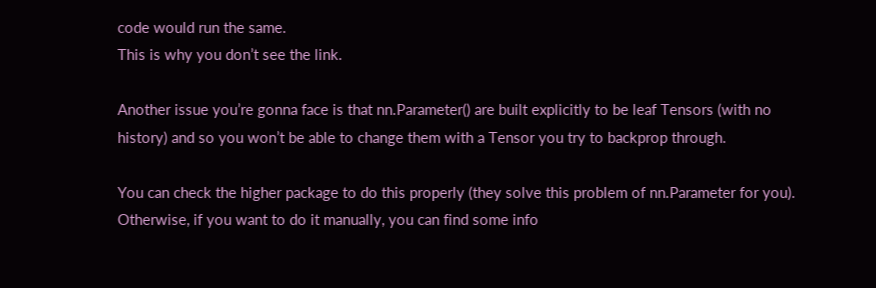code would run the same.
This is why you don’t see the link.

Another issue you’re gonna face is that nn.Parameter() are built explicitly to be leaf Tensors (with no history) and so you won’t be able to change them with a Tensor you try to backprop through.

You can check the higher package to do this properly (they solve this problem of nn.Parameter for you). Otherwise, if you want to do it manually, you can find some info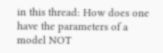in this thread: How does one have the parameters of a model NOT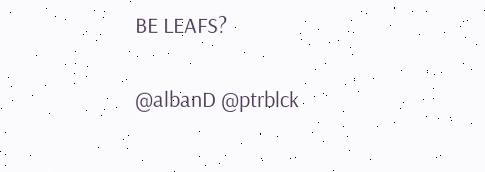BE LEAFS?

@albanD @ptrblck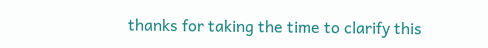thanks for taking the time to clarify this